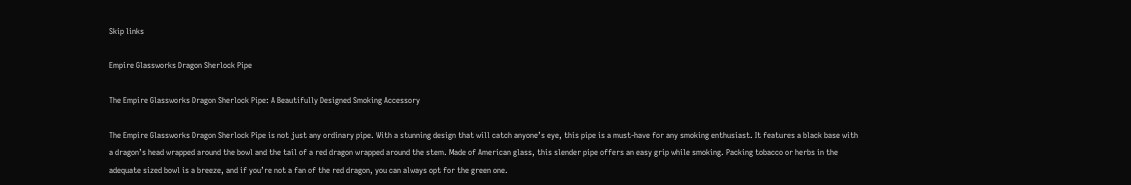Skip links

Empire Glassworks Dragon Sherlock Pipe

The Empire Glassworks Dragon Sherlock Pipe: A Beautifully Designed Smoking Accessory

The Empire Glassworks Dragon Sherlock Pipe is not just any ordinary pipe. With a stunning design that will catch anyone’s eye, this pipe is a must-have for any smoking enthusiast. It features a black base with a dragon’s head wrapped around the bowl and the tail of a red dragon wrapped around the stem. Made of American glass, this slender pipe offers an easy grip while smoking. Packing tobacco or herbs in the adequate sized bowl is a breeze, and if you’re not a fan of the red dragon, you can always opt for the green one.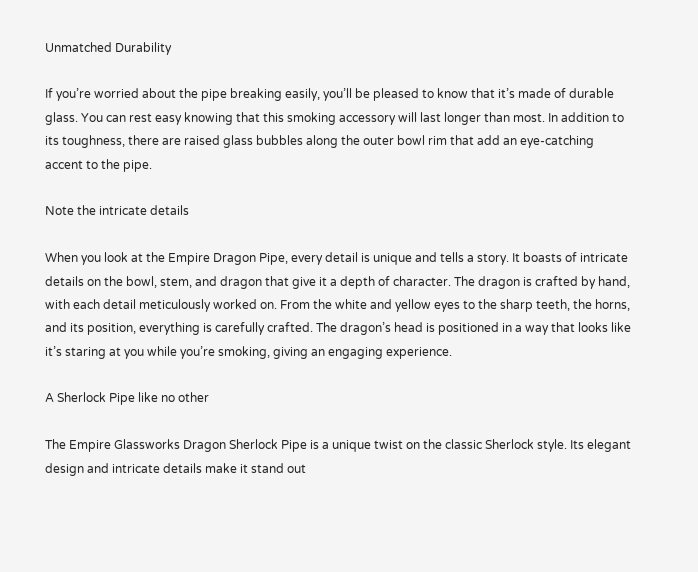Unmatched Durability

If you’re worried about the pipe breaking easily, you’ll be pleased to know that it’s made of durable glass. You can rest easy knowing that this smoking accessory will last longer than most. In addition to its toughness, there are raised glass bubbles along the outer bowl rim that add an eye-catching accent to the pipe.

Note the intricate details

When you look at the Empire Dragon Pipe, every detail is unique and tells a story. It boasts of intricate details on the bowl, stem, and dragon that give it a depth of character. The dragon is crafted by hand, with each detail meticulously worked on. From the white and yellow eyes to the sharp teeth, the horns, and its position, everything is carefully crafted. The dragon’s head is positioned in a way that looks like it’s staring at you while you’re smoking, giving an engaging experience.

A Sherlock Pipe like no other

The Empire Glassworks Dragon Sherlock Pipe is a unique twist on the classic Sherlock style. Its elegant design and intricate details make it stand out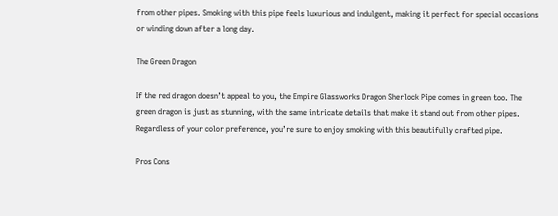from other pipes. Smoking with this pipe feels luxurious and indulgent, making it perfect for special occasions or winding down after a long day.

The Green Dragon

If the red dragon doesn’t appeal to you, the Empire Glassworks Dragon Sherlock Pipe comes in green too. The green dragon is just as stunning, with the same intricate details that make it stand out from other pipes. Regardless of your color preference, you’re sure to enjoy smoking with this beautifully crafted pipe.

Pros Cons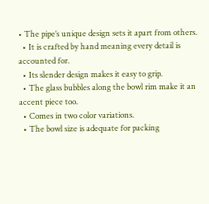• The pipe’s unique design sets it apart from others.
  • It is crafted by hand meaning every detail is accounted for.
  • Its slender design makes it easy to grip.
  • The glass bubbles along the bowl rim make it an accent piece too.
  • Comes in two color variations.
  • The bowl size is adequate for packing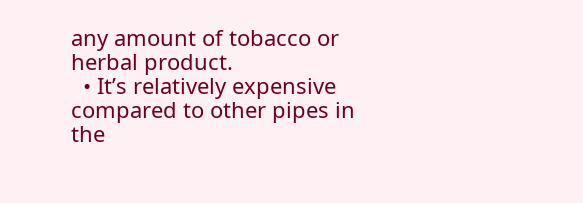any amount of tobacco or herbal product.
  • It’s relatively expensive compared to other pipes in the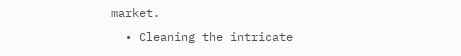market.
  • Cleaning the intricate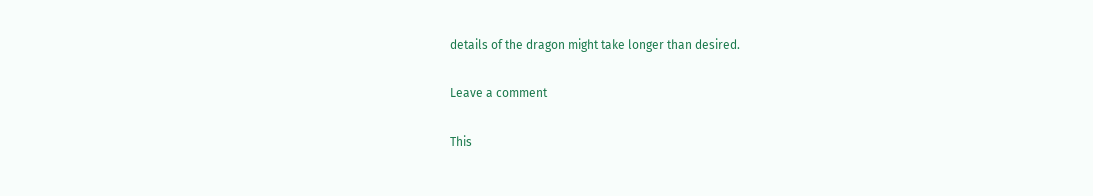details of the dragon might take longer than desired.

Leave a comment

This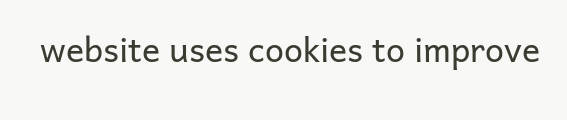website uses cookies to improve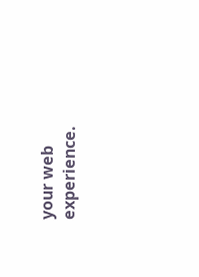your web experience.